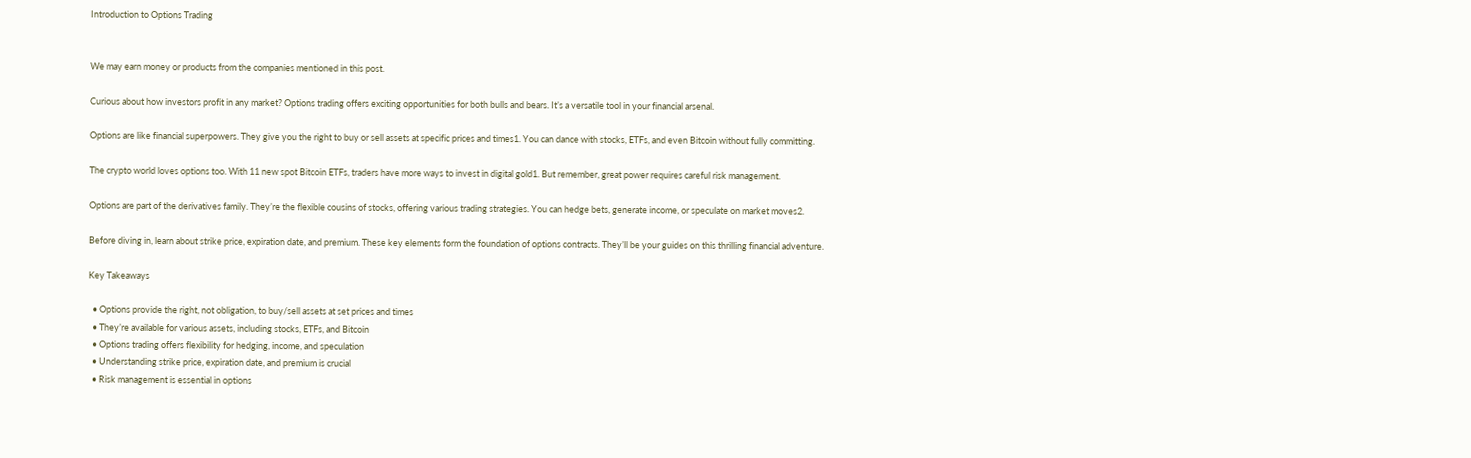Introduction to Options Trading


We may earn money or products from the companies mentioned in this post.

Curious about how investors profit in any market? Options trading offers exciting opportunities for both bulls and bears. It’s a versatile tool in your financial arsenal.

Options are like financial superpowers. They give you the right to buy or sell assets at specific prices and times1. You can dance with stocks, ETFs, and even Bitcoin without fully committing.

The crypto world loves options too. With 11 new spot Bitcoin ETFs, traders have more ways to invest in digital gold1. But remember, great power requires careful risk management.

Options are part of the derivatives family. They’re the flexible cousins of stocks, offering various trading strategies. You can hedge bets, generate income, or speculate on market moves2.

Before diving in, learn about strike price, expiration date, and premium. These key elements form the foundation of options contracts. They’ll be your guides on this thrilling financial adventure.

Key Takeaways

  • Options provide the right, not obligation, to buy/sell assets at set prices and times
  • They’re available for various assets, including stocks, ETFs, and Bitcoin
  • Options trading offers flexibility for hedging, income, and speculation
  • Understanding strike price, expiration date, and premium is crucial
  • Risk management is essential in options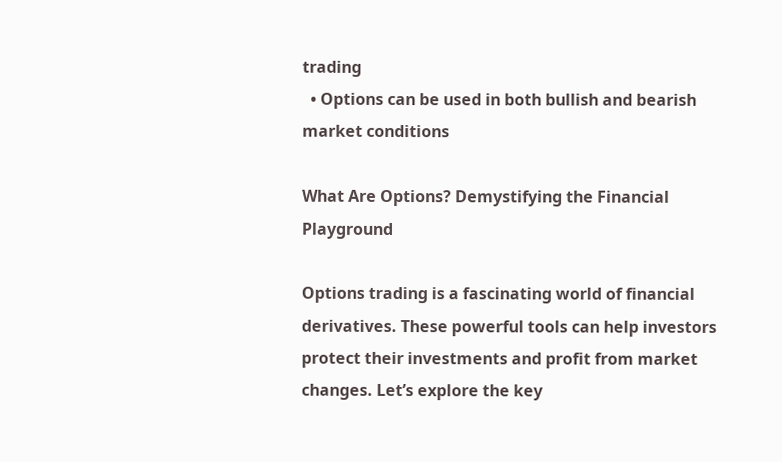trading
  • Options can be used in both bullish and bearish market conditions

What Are Options? Demystifying the Financial Playground

Options trading is a fascinating world of financial derivatives. These powerful tools can help investors protect their investments and profit from market changes. Let’s explore the key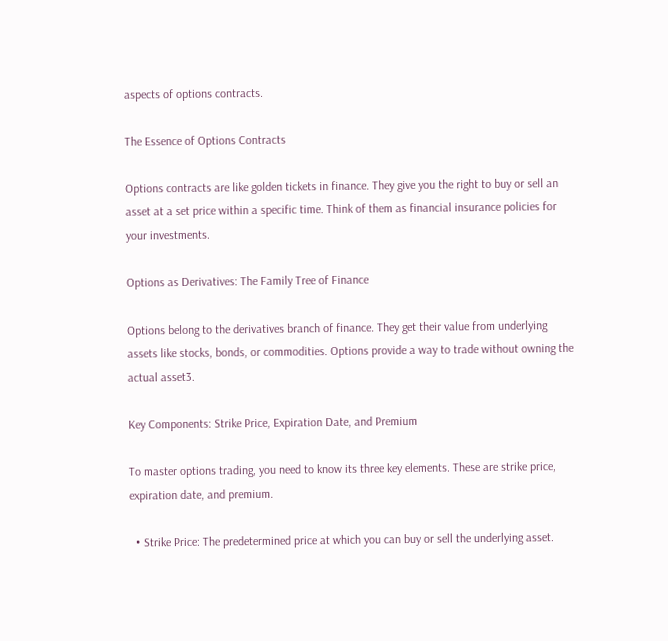aspects of options contracts.

The Essence of Options Contracts

Options contracts are like golden tickets in finance. They give you the right to buy or sell an asset at a set price within a specific time. Think of them as financial insurance policies for your investments.

Options as Derivatives: The Family Tree of Finance

Options belong to the derivatives branch of finance. They get their value from underlying assets like stocks, bonds, or commodities. Options provide a way to trade without owning the actual asset3.

Key Components: Strike Price, Expiration Date, and Premium

To master options trading, you need to know its three key elements. These are strike price, expiration date, and premium.

  • Strike Price: The predetermined price at which you can buy or sell the underlying asset.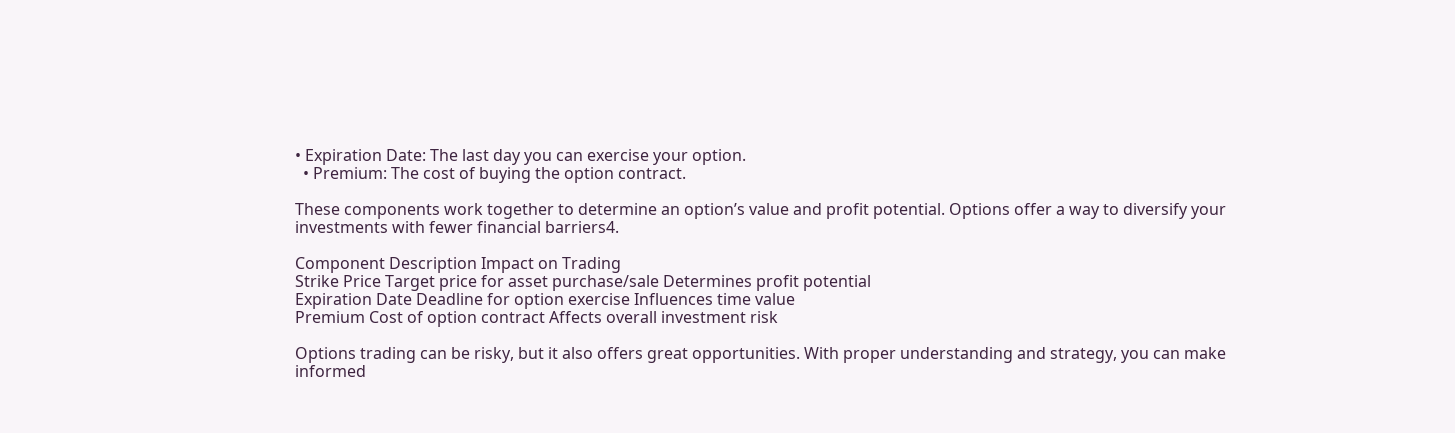• Expiration Date: The last day you can exercise your option.
  • Premium: The cost of buying the option contract.

These components work together to determine an option’s value and profit potential. Options offer a way to diversify your investments with fewer financial barriers4.

Component Description Impact on Trading
Strike Price Target price for asset purchase/sale Determines profit potential
Expiration Date Deadline for option exercise Influences time value
Premium Cost of option contract Affects overall investment risk

Options trading can be risky, but it also offers great opportunities. With proper understanding and strategy, you can make informed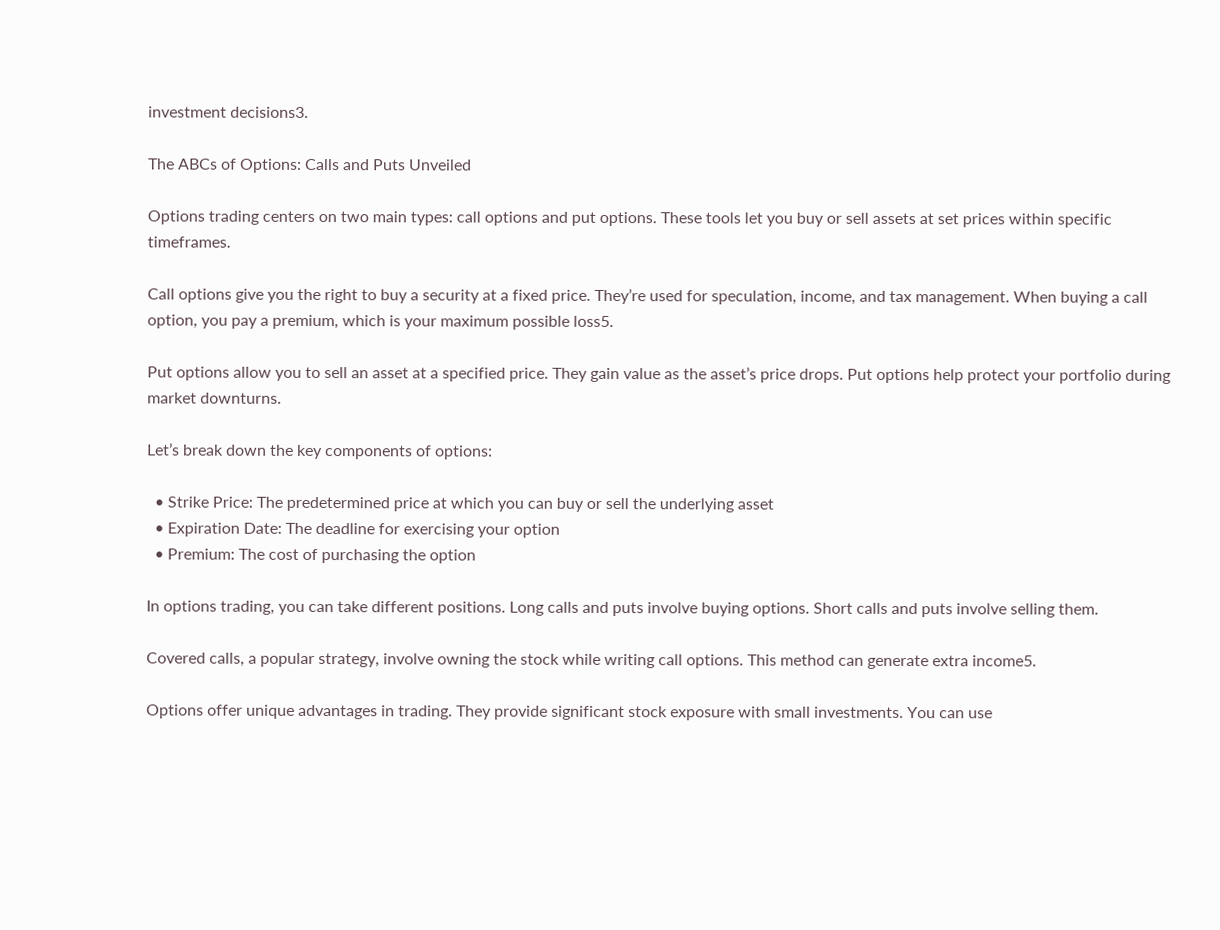investment decisions3.

The ABCs of Options: Calls and Puts Unveiled

Options trading centers on two main types: call options and put options. These tools let you buy or sell assets at set prices within specific timeframes.

Call options give you the right to buy a security at a fixed price. They’re used for speculation, income, and tax management. When buying a call option, you pay a premium, which is your maximum possible loss5.

Put options allow you to sell an asset at a specified price. They gain value as the asset’s price drops. Put options help protect your portfolio during market downturns.

Let’s break down the key components of options:

  • Strike Price: The predetermined price at which you can buy or sell the underlying asset
  • Expiration Date: The deadline for exercising your option
  • Premium: The cost of purchasing the option

In options trading, you can take different positions. Long calls and puts involve buying options. Short calls and puts involve selling them.

Covered calls, a popular strategy, involve owning the stock while writing call options. This method can generate extra income5.

Options offer unique advantages in trading. They provide significant stock exposure with small investments. You can use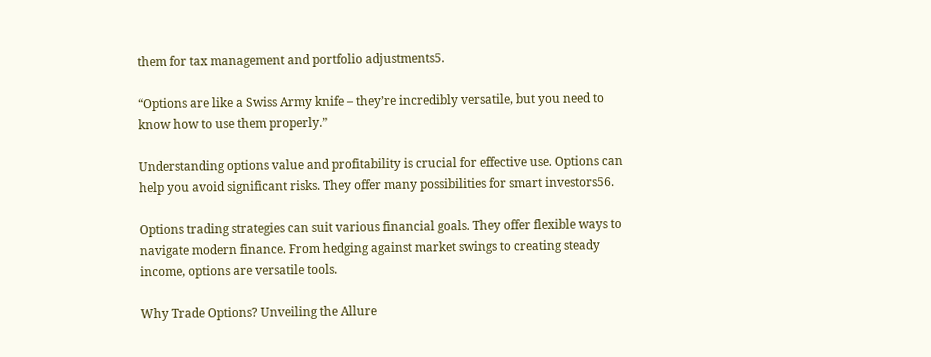them for tax management and portfolio adjustments5.

“Options are like a Swiss Army knife – they’re incredibly versatile, but you need to know how to use them properly.”

Understanding options value and profitability is crucial for effective use. Options can help you avoid significant risks. They offer many possibilities for smart investors56.

Options trading strategies can suit various financial goals. They offer flexible ways to navigate modern finance. From hedging against market swings to creating steady income, options are versatile tools.

Why Trade Options? Unveiling the Allure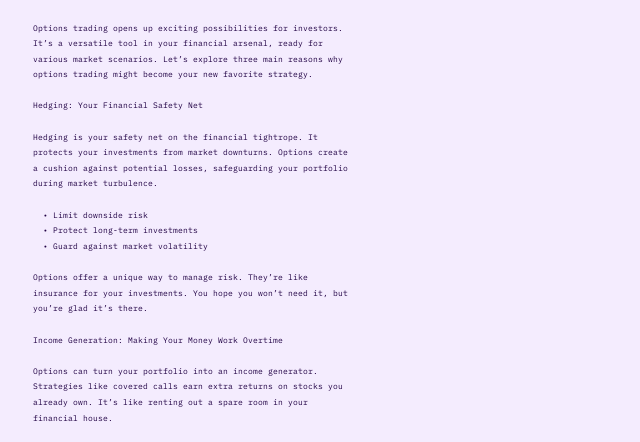Options trading opens up exciting possibilities for investors. It’s a versatile tool in your financial arsenal, ready for various market scenarios. Let’s explore three main reasons why options trading might become your new favorite strategy.

Hedging: Your Financial Safety Net

Hedging is your safety net on the financial tightrope. It protects your investments from market downturns. Options create a cushion against potential losses, safeguarding your portfolio during market turbulence.

  • Limit downside risk
  • Protect long-term investments
  • Guard against market volatility

Options offer a unique way to manage risk. They’re like insurance for your investments. You hope you won’t need it, but you’re glad it’s there.

Income Generation: Making Your Money Work Overtime

Options can turn your portfolio into an income generator. Strategies like covered calls earn extra returns on stocks you already own. It’s like renting out a spare room in your financial house.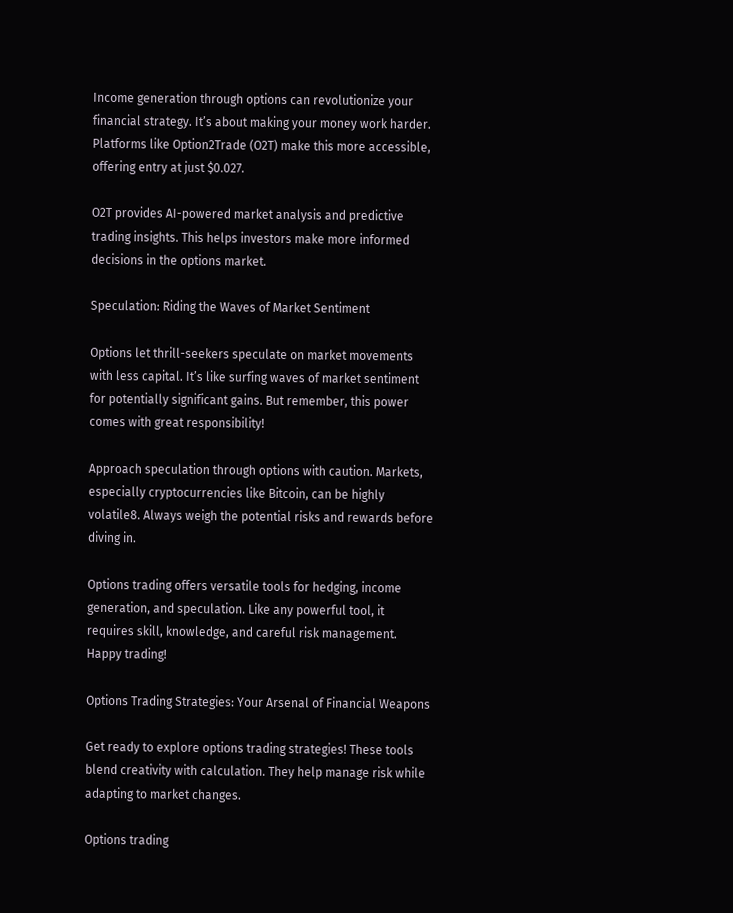Income generation through options can revolutionize your financial strategy. It’s about making your money work harder. Platforms like Option2Trade (O2T) make this more accessible, offering entry at just $0.027.

O2T provides AI-powered market analysis and predictive trading insights. This helps investors make more informed decisions in the options market.

Speculation: Riding the Waves of Market Sentiment

Options let thrill-seekers speculate on market movements with less capital. It’s like surfing waves of market sentiment for potentially significant gains. But remember, this power comes with great responsibility!

Approach speculation through options with caution. Markets, especially cryptocurrencies like Bitcoin, can be highly volatile8. Always weigh the potential risks and rewards before diving in.

Options trading offers versatile tools for hedging, income generation, and speculation. Like any powerful tool, it requires skill, knowledge, and careful risk management. Happy trading!

Options Trading Strategies: Your Arsenal of Financial Weapons

Get ready to explore options trading strategies! These tools blend creativity with calculation. They help manage risk while adapting to market changes.

Options trading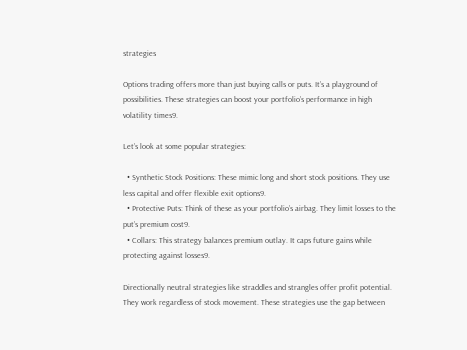strategies

Options trading offers more than just buying calls or puts. It’s a playground of possibilities. These strategies can boost your portfolio’s performance in high volatility times9.

Let’s look at some popular strategies:

  • Synthetic Stock Positions: These mimic long and short stock positions. They use less capital and offer flexible exit options9.
  • Protective Puts: Think of these as your portfolio’s airbag. They limit losses to the put’s premium cost9.
  • Collars: This strategy balances premium outlay. It caps future gains while protecting against losses9.

Directionally neutral strategies like straddles and strangles offer profit potential. They work regardless of stock movement. These strategies use the gap between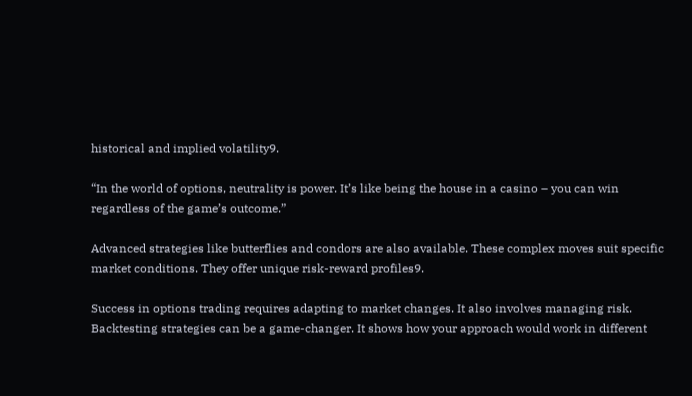historical and implied volatility9.

“In the world of options, neutrality is power. It’s like being the house in a casino – you can win regardless of the game’s outcome.”

Advanced strategies like butterflies and condors are also available. These complex moves suit specific market conditions. They offer unique risk-reward profiles9.

Success in options trading requires adapting to market changes. It also involves managing risk. Backtesting strategies can be a game-changer. It shows how your approach would work in different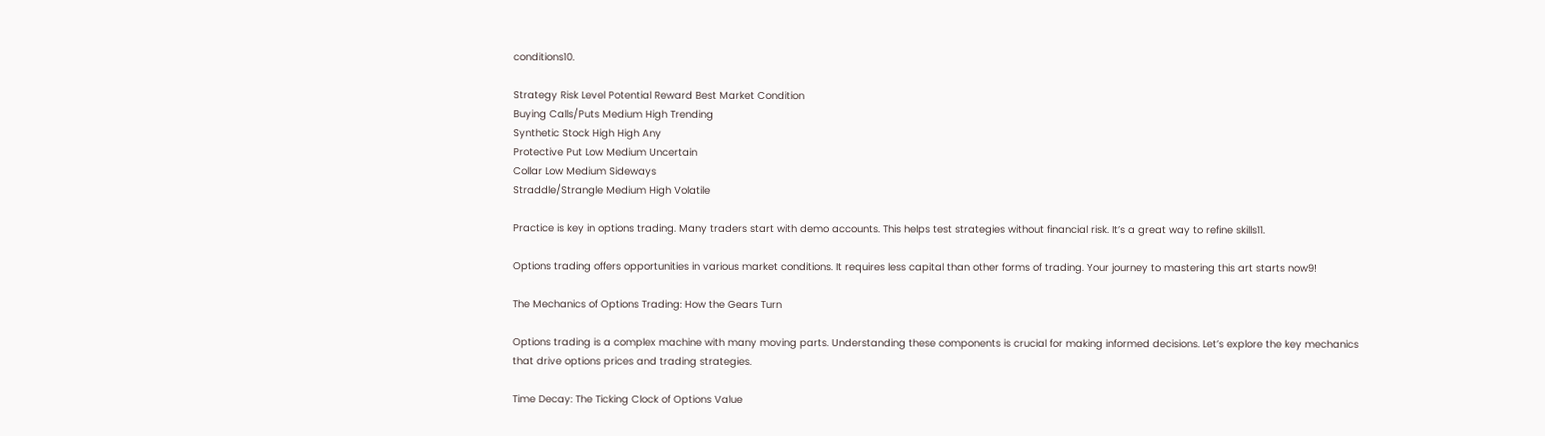conditions10.

Strategy Risk Level Potential Reward Best Market Condition
Buying Calls/Puts Medium High Trending
Synthetic Stock High High Any
Protective Put Low Medium Uncertain
Collar Low Medium Sideways
Straddle/Strangle Medium High Volatile

Practice is key in options trading. Many traders start with demo accounts. This helps test strategies without financial risk. It’s a great way to refine skills11.

Options trading offers opportunities in various market conditions. It requires less capital than other forms of trading. Your journey to mastering this art starts now9!

The Mechanics of Options Trading: How the Gears Turn

Options trading is a complex machine with many moving parts. Understanding these components is crucial for making informed decisions. Let’s explore the key mechanics that drive options prices and trading strategies.

Time Decay: The Ticking Clock of Options Value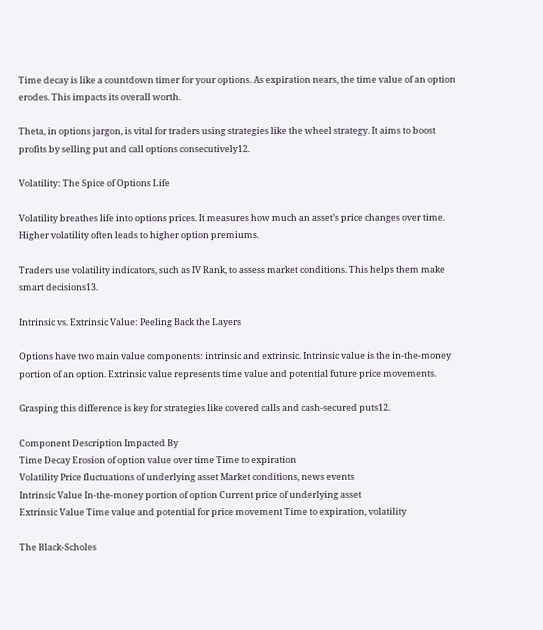Time decay is like a countdown timer for your options. As expiration nears, the time value of an option erodes. This impacts its overall worth.

Theta, in options jargon, is vital for traders using strategies like the wheel strategy. It aims to boost profits by selling put and call options consecutively12.

Volatility: The Spice of Options Life

Volatility breathes life into options prices. It measures how much an asset’s price changes over time. Higher volatility often leads to higher option premiums.

Traders use volatility indicators, such as IV Rank, to assess market conditions. This helps them make smart decisions13.

Intrinsic vs. Extrinsic Value: Peeling Back the Layers

Options have two main value components: intrinsic and extrinsic. Intrinsic value is the in-the-money portion of an option. Extrinsic value represents time value and potential future price movements.

Grasping this difference is key for strategies like covered calls and cash-secured puts12.

Component Description Impacted By
Time Decay Erosion of option value over time Time to expiration
Volatility Price fluctuations of underlying asset Market conditions, news events
Intrinsic Value In-the-money portion of option Current price of underlying asset
Extrinsic Value Time value and potential for price movement Time to expiration, volatility

The Black-Scholes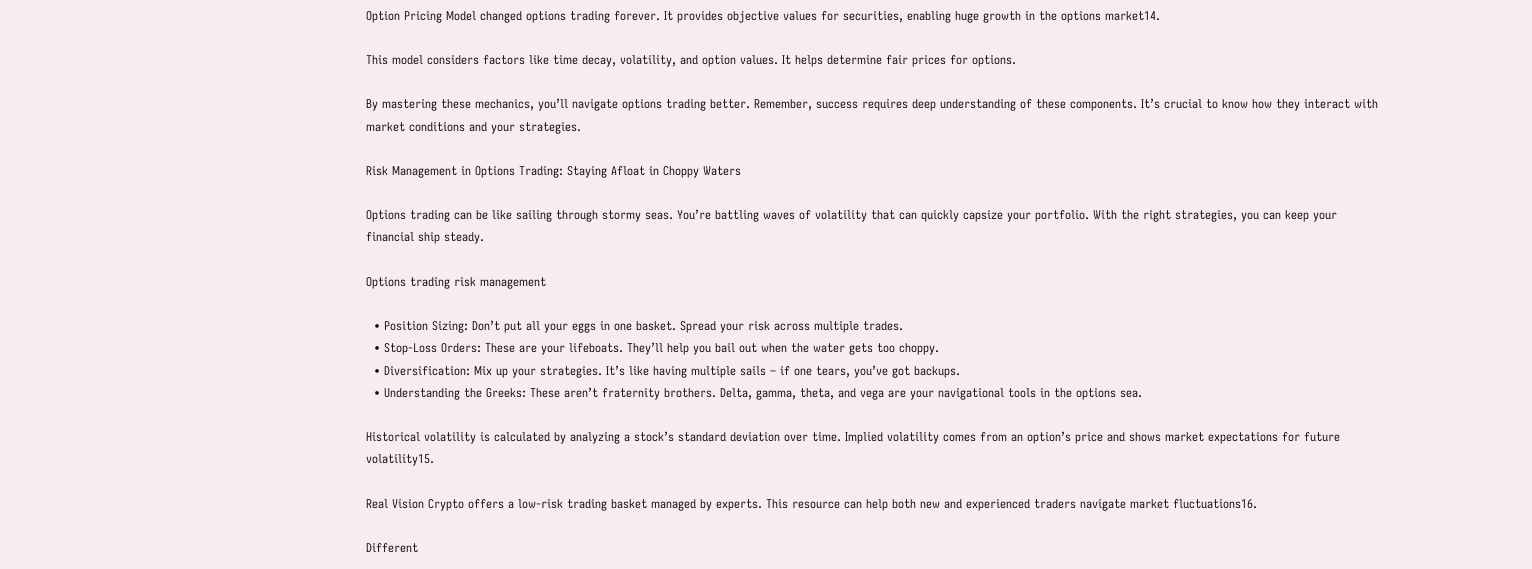Option Pricing Model changed options trading forever. It provides objective values for securities, enabling huge growth in the options market14.

This model considers factors like time decay, volatility, and option values. It helps determine fair prices for options.

By mastering these mechanics, you’ll navigate options trading better. Remember, success requires deep understanding of these components. It’s crucial to know how they interact with market conditions and your strategies.

Risk Management in Options Trading: Staying Afloat in Choppy Waters

Options trading can be like sailing through stormy seas. You’re battling waves of volatility that can quickly capsize your portfolio. With the right strategies, you can keep your financial ship steady.

Options trading risk management

  • Position Sizing: Don’t put all your eggs in one basket. Spread your risk across multiple trades.
  • Stop-Loss Orders: These are your lifeboats. They’ll help you bail out when the water gets too choppy.
  • Diversification: Mix up your strategies. It’s like having multiple sails – if one tears, you’ve got backups.
  • Understanding the Greeks: These aren’t fraternity brothers. Delta, gamma, theta, and vega are your navigational tools in the options sea.

Historical volatility is calculated by analyzing a stock’s standard deviation over time. Implied volatility comes from an option’s price and shows market expectations for future volatility15.

Real Vision Crypto offers a low-risk trading basket managed by experts. This resource can help both new and experienced traders navigate market fluctuations16.

Different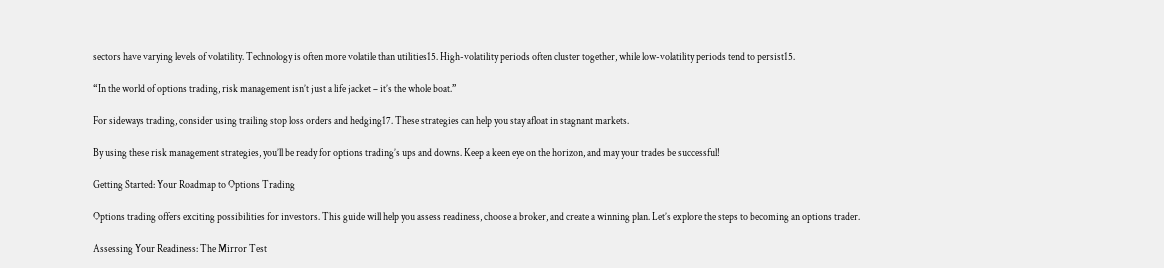sectors have varying levels of volatility. Technology is often more volatile than utilities15. High-volatility periods often cluster together, while low-volatility periods tend to persist15.

“In the world of options trading, risk management isn’t just a life jacket – it’s the whole boat.”

For sideways trading, consider using trailing stop loss orders and hedging17. These strategies can help you stay afloat in stagnant markets.

By using these risk management strategies, you’ll be ready for options trading’s ups and downs. Keep a keen eye on the horizon, and may your trades be successful!

Getting Started: Your Roadmap to Options Trading

Options trading offers exciting possibilities for investors. This guide will help you assess readiness, choose a broker, and create a winning plan. Let’s explore the steps to becoming an options trader.

Assessing Your Readiness: The Mirror Test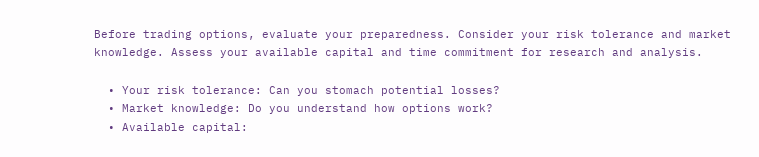Before trading options, evaluate your preparedness. Consider your risk tolerance and market knowledge. Assess your available capital and time commitment for research and analysis.

  • Your risk tolerance: Can you stomach potential losses?
  • Market knowledge: Do you understand how options work?
  • Available capital: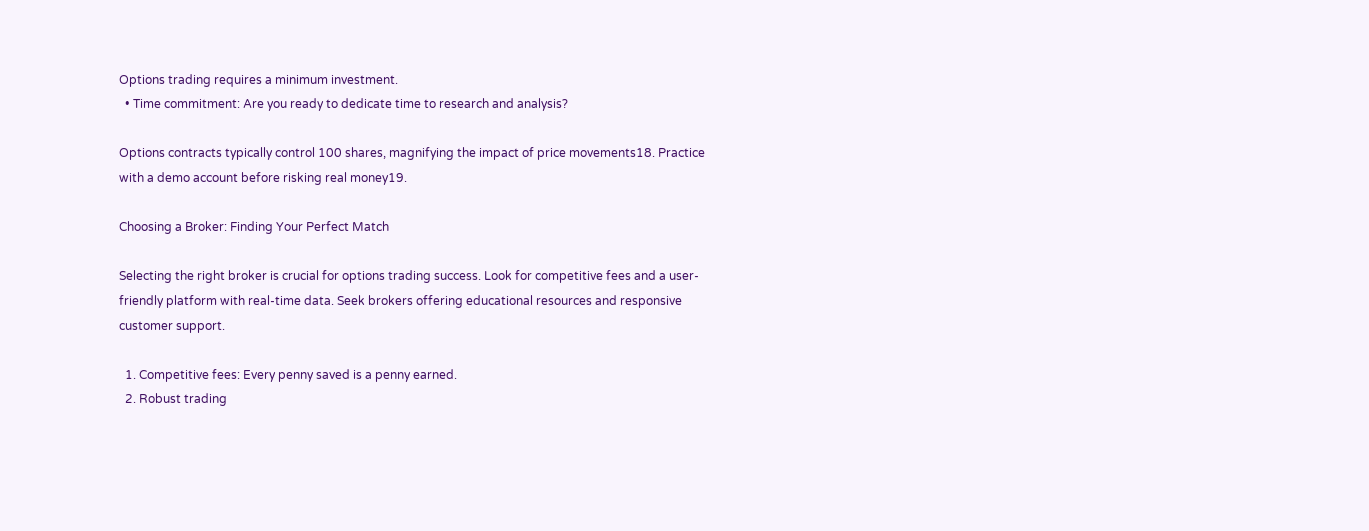Options trading requires a minimum investment.
  • Time commitment: Are you ready to dedicate time to research and analysis?

Options contracts typically control 100 shares, magnifying the impact of price movements18. Practice with a demo account before risking real money19.

Choosing a Broker: Finding Your Perfect Match

Selecting the right broker is crucial for options trading success. Look for competitive fees and a user-friendly platform with real-time data. Seek brokers offering educational resources and responsive customer support.

  1. Competitive fees: Every penny saved is a penny earned.
  2. Robust trading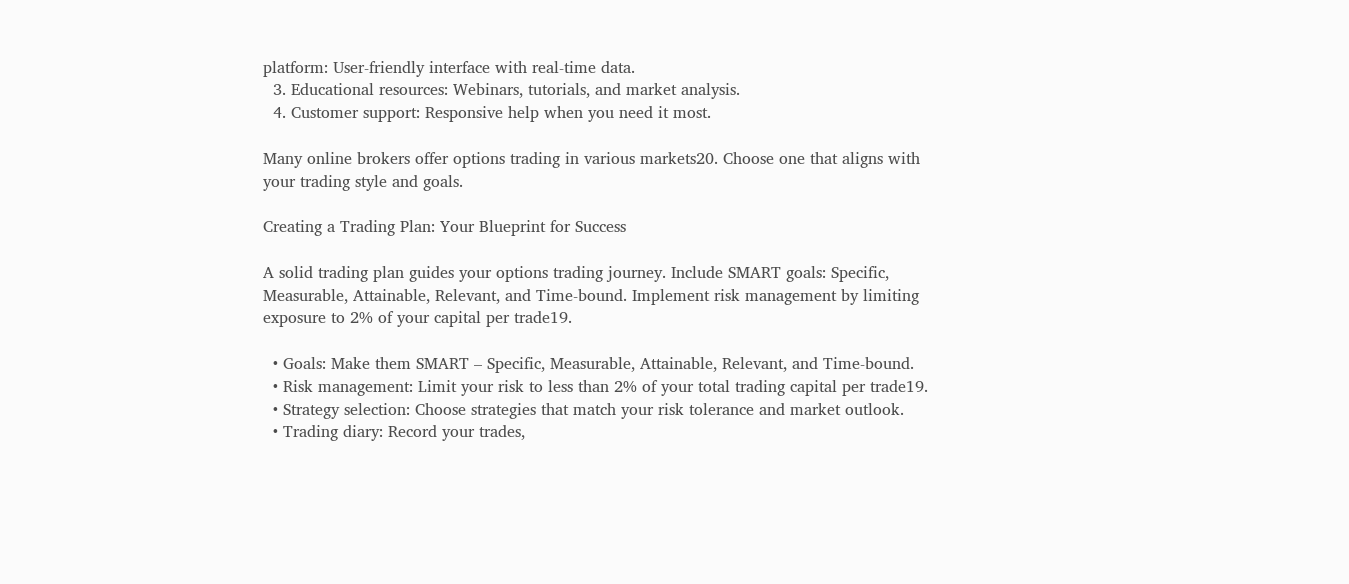platform: User-friendly interface with real-time data.
  3. Educational resources: Webinars, tutorials, and market analysis.
  4. Customer support: Responsive help when you need it most.

Many online brokers offer options trading in various markets20. Choose one that aligns with your trading style and goals.

Creating a Trading Plan: Your Blueprint for Success

A solid trading plan guides your options trading journey. Include SMART goals: Specific, Measurable, Attainable, Relevant, and Time-bound. Implement risk management by limiting exposure to 2% of your capital per trade19.

  • Goals: Make them SMART – Specific, Measurable, Attainable, Relevant, and Time-bound.
  • Risk management: Limit your risk to less than 2% of your total trading capital per trade19.
  • Strategy selection: Choose strategies that match your risk tolerance and market outlook.
  • Trading diary: Record your trades,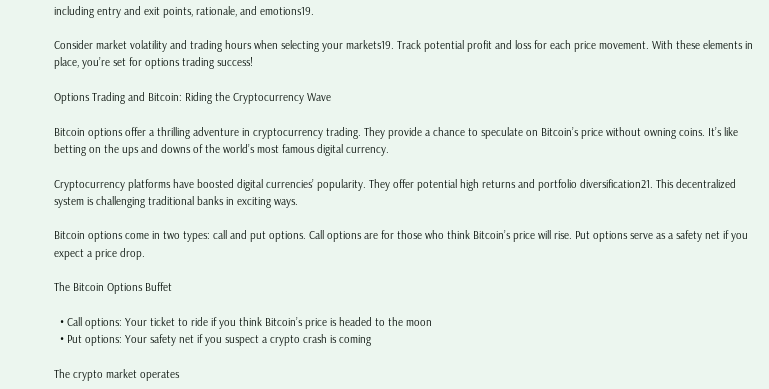including entry and exit points, rationale, and emotions19.

Consider market volatility and trading hours when selecting your markets19. Track potential profit and loss for each price movement. With these elements in place, you’re set for options trading success!

Options Trading and Bitcoin: Riding the Cryptocurrency Wave

Bitcoin options offer a thrilling adventure in cryptocurrency trading. They provide a chance to speculate on Bitcoin’s price without owning coins. It’s like betting on the ups and downs of the world’s most famous digital currency.

Cryptocurrency platforms have boosted digital currencies’ popularity. They offer potential high returns and portfolio diversification21. This decentralized system is challenging traditional banks in exciting ways.

Bitcoin options come in two types: call and put options. Call options are for those who think Bitcoin’s price will rise. Put options serve as a safety net if you expect a price drop.

The Bitcoin Options Buffet

  • Call options: Your ticket to ride if you think Bitcoin’s price is headed to the moon
  • Put options: Your safety net if you suspect a crypto crash is coming

The crypto market operates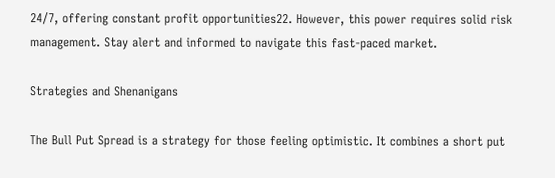24/7, offering constant profit opportunities22. However, this power requires solid risk management. Stay alert and informed to navigate this fast-paced market.

Strategies and Shenanigans

The Bull Put Spread is a strategy for those feeling optimistic. It combines a short put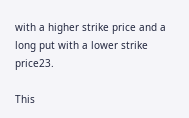with a higher strike price and a long put with a lower strike price23.

This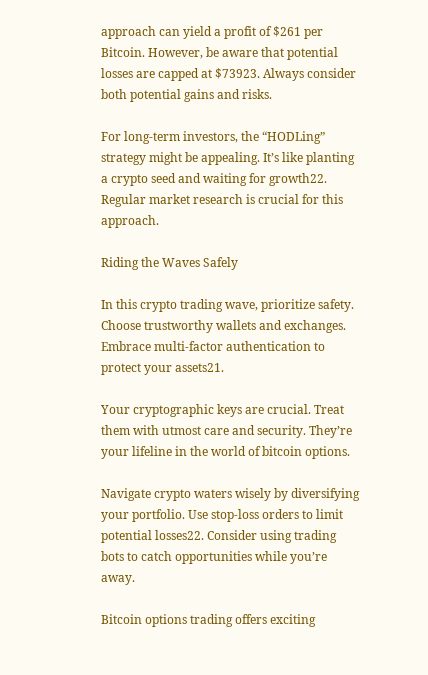approach can yield a profit of $261 per Bitcoin. However, be aware that potential losses are capped at $73923. Always consider both potential gains and risks.

For long-term investors, the “HODLing” strategy might be appealing. It’s like planting a crypto seed and waiting for growth22. Regular market research is crucial for this approach.

Riding the Waves Safely

In this crypto trading wave, prioritize safety. Choose trustworthy wallets and exchanges. Embrace multi-factor authentication to protect your assets21.

Your cryptographic keys are crucial. Treat them with utmost care and security. They’re your lifeline in the world of bitcoin options.

Navigate crypto waters wisely by diversifying your portfolio. Use stop-loss orders to limit potential losses22. Consider using trading bots to catch opportunities while you’re away.

Bitcoin options trading offers exciting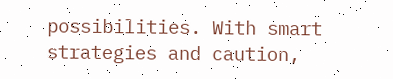possibilities. With smart strategies and caution,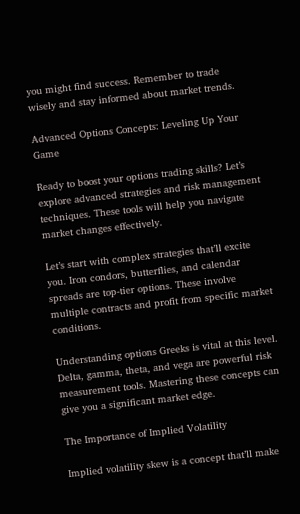you might find success. Remember to trade wisely and stay informed about market trends.

Advanced Options Concepts: Leveling Up Your Game

Ready to boost your options trading skills? Let’s explore advanced strategies and risk management techniques. These tools will help you navigate market changes effectively.

Let’s start with complex strategies that’ll excite you. Iron condors, butterflies, and calendar spreads are top-tier options. These involve multiple contracts and profit from specific market conditions.

Understanding options Greeks is vital at this level. Delta, gamma, theta, and vega are powerful risk measurement tools. Mastering these concepts can give you a significant market edge.

The Importance of Implied Volatility

Implied volatility skew is a concept that’ll make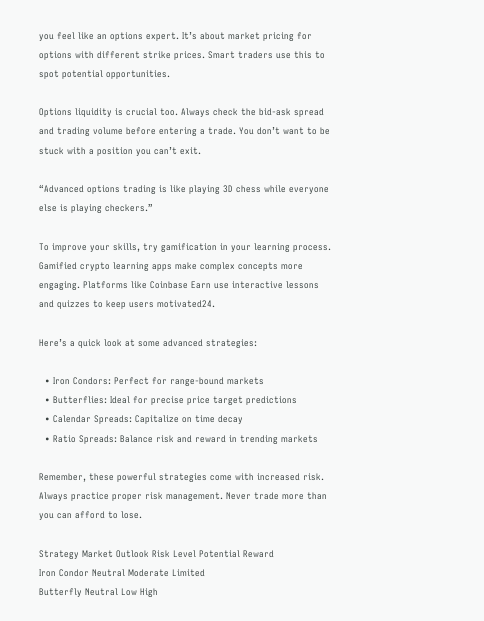you feel like an options expert. It’s about market pricing for options with different strike prices. Smart traders use this to spot potential opportunities.

Options liquidity is crucial too. Always check the bid-ask spread and trading volume before entering a trade. You don’t want to be stuck with a position you can’t exit.

“Advanced options trading is like playing 3D chess while everyone else is playing checkers.”

To improve your skills, try gamification in your learning process. Gamified crypto learning apps make complex concepts more engaging. Platforms like Coinbase Earn use interactive lessons and quizzes to keep users motivated24.

Here’s a quick look at some advanced strategies:

  • Iron Condors: Perfect for range-bound markets
  • Butterflies: Ideal for precise price target predictions
  • Calendar Spreads: Capitalize on time decay
  • Ratio Spreads: Balance risk and reward in trending markets

Remember, these powerful strategies come with increased risk. Always practice proper risk management. Never trade more than you can afford to lose.

Strategy Market Outlook Risk Level Potential Reward
Iron Condor Neutral Moderate Limited
Butterfly Neutral Low High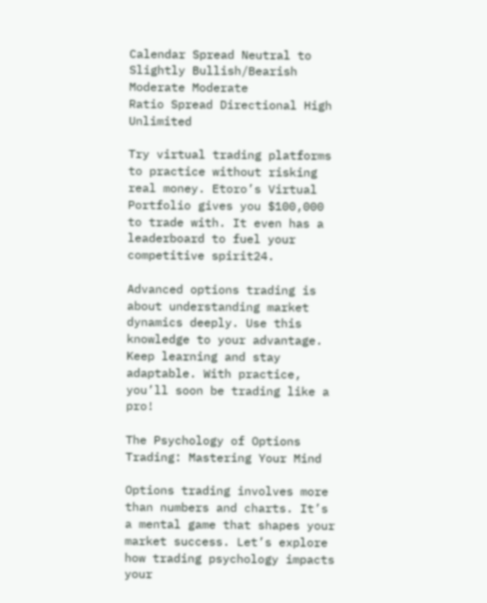Calendar Spread Neutral to Slightly Bullish/Bearish Moderate Moderate
Ratio Spread Directional High Unlimited

Try virtual trading platforms to practice without risking real money. Etoro’s Virtual Portfolio gives you $100,000 to trade with. It even has a leaderboard to fuel your competitive spirit24.

Advanced options trading is about understanding market dynamics deeply. Use this knowledge to your advantage. Keep learning and stay adaptable. With practice, you’ll soon be trading like a pro!

The Psychology of Options Trading: Mastering Your Mind

Options trading involves more than numbers and charts. It’s a mental game that shapes your market success. Let’s explore how trading psychology impacts your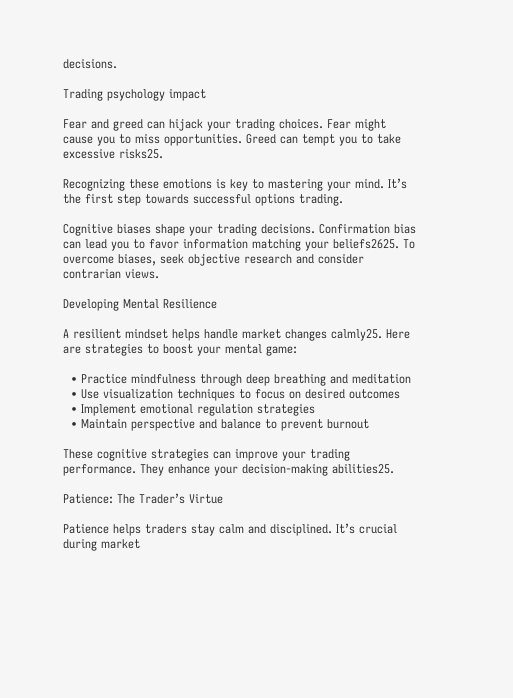decisions.

Trading psychology impact

Fear and greed can hijack your trading choices. Fear might cause you to miss opportunities. Greed can tempt you to take excessive risks25.

Recognizing these emotions is key to mastering your mind. It’s the first step towards successful options trading.

Cognitive biases shape your trading decisions. Confirmation bias can lead you to favor information matching your beliefs2625. To overcome biases, seek objective research and consider contrarian views.

Developing Mental Resilience

A resilient mindset helps handle market changes calmly25. Here are strategies to boost your mental game:

  • Practice mindfulness through deep breathing and meditation
  • Use visualization techniques to focus on desired outcomes
  • Implement emotional regulation strategies
  • Maintain perspective and balance to prevent burnout

These cognitive strategies can improve your trading performance. They enhance your decision-making abilities25.

Patience: The Trader’s Virtue

Patience helps traders stay calm and disciplined. It’s crucial during market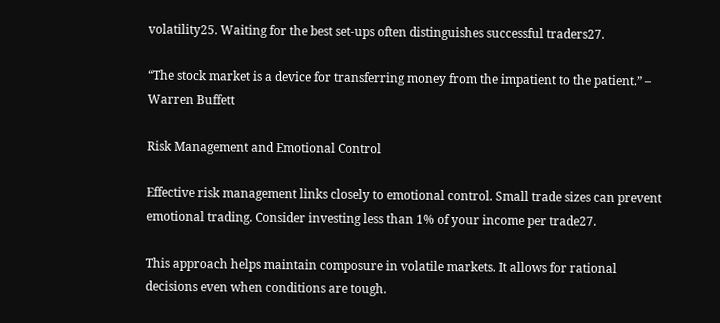volatility25. Waiting for the best set-ups often distinguishes successful traders27.

“The stock market is a device for transferring money from the impatient to the patient.” – Warren Buffett

Risk Management and Emotional Control

Effective risk management links closely to emotional control. Small trade sizes can prevent emotional trading. Consider investing less than 1% of your income per trade27.

This approach helps maintain composure in volatile markets. It allows for rational decisions even when conditions are tough.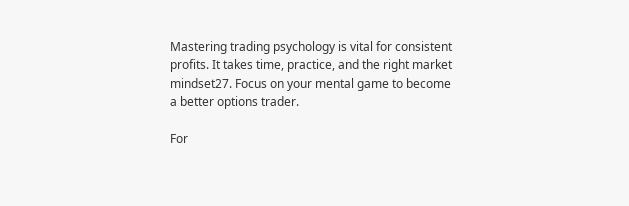Mastering trading psychology is vital for consistent profits. It takes time, practice, and the right market mindset27. Focus on your mental game to become a better options trader.

For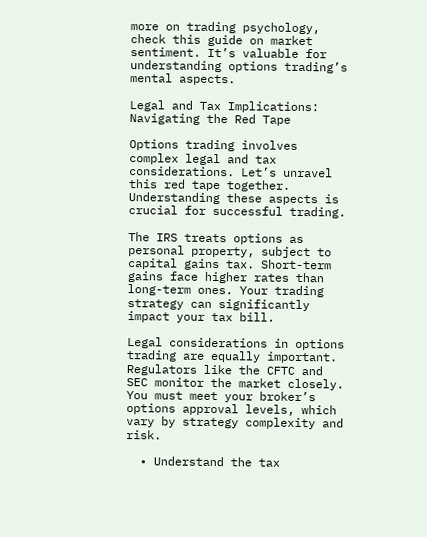more on trading psychology, check this guide on market sentiment. It’s valuable for understanding options trading’s mental aspects.

Legal and Tax Implications: Navigating the Red Tape

Options trading involves complex legal and tax considerations. Let’s unravel this red tape together. Understanding these aspects is crucial for successful trading.

The IRS treats options as personal property, subject to capital gains tax. Short-term gains face higher rates than long-term ones. Your trading strategy can significantly impact your tax bill.

Legal considerations in options trading are equally important. Regulators like the CFTC and SEC monitor the market closely. You must meet your broker’s options approval levels, which vary by strategy complexity and risk.

  • Understand the tax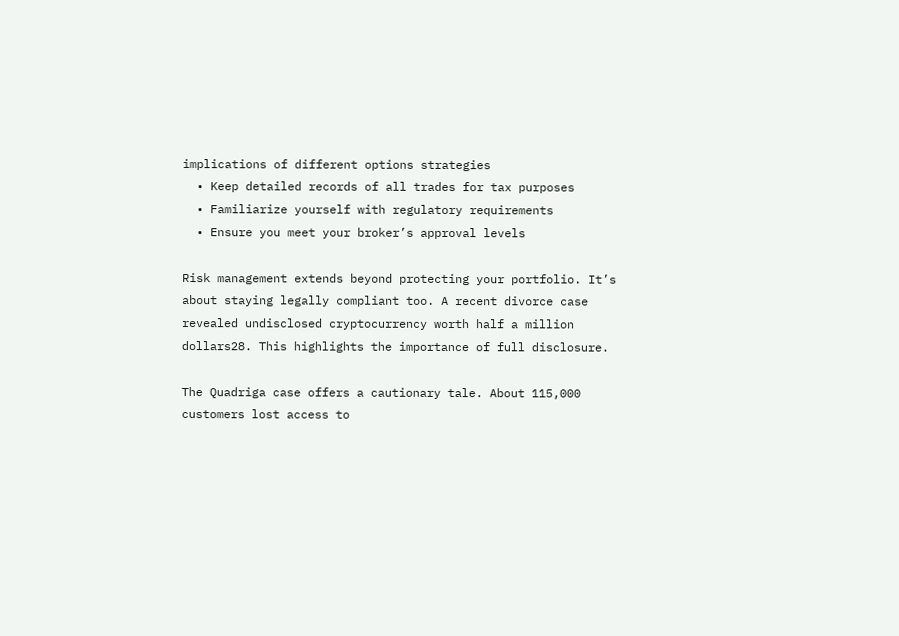implications of different options strategies
  • Keep detailed records of all trades for tax purposes
  • Familiarize yourself with regulatory requirements
  • Ensure you meet your broker’s approval levels

Risk management extends beyond protecting your portfolio. It’s about staying legally compliant too. A recent divorce case revealed undisclosed cryptocurrency worth half a million dollars28. This highlights the importance of full disclosure.

The Quadriga case offers a cautionary tale. About 115,000 customers lost access to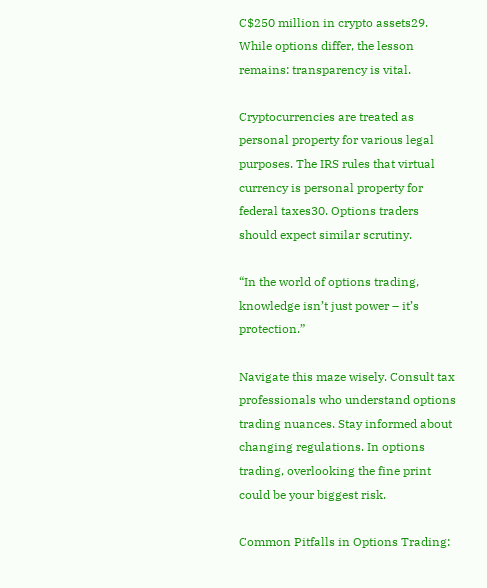C$250 million in crypto assets29. While options differ, the lesson remains: transparency is vital.

Cryptocurrencies are treated as personal property for various legal purposes. The IRS rules that virtual currency is personal property for federal taxes30. Options traders should expect similar scrutiny.

“In the world of options trading, knowledge isn’t just power – it’s protection.”

Navigate this maze wisely. Consult tax professionals who understand options trading nuances. Stay informed about changing regulations. In options trading, overlooking the fine print could be your biggest risk.

Common Pitfalls in Options Trading: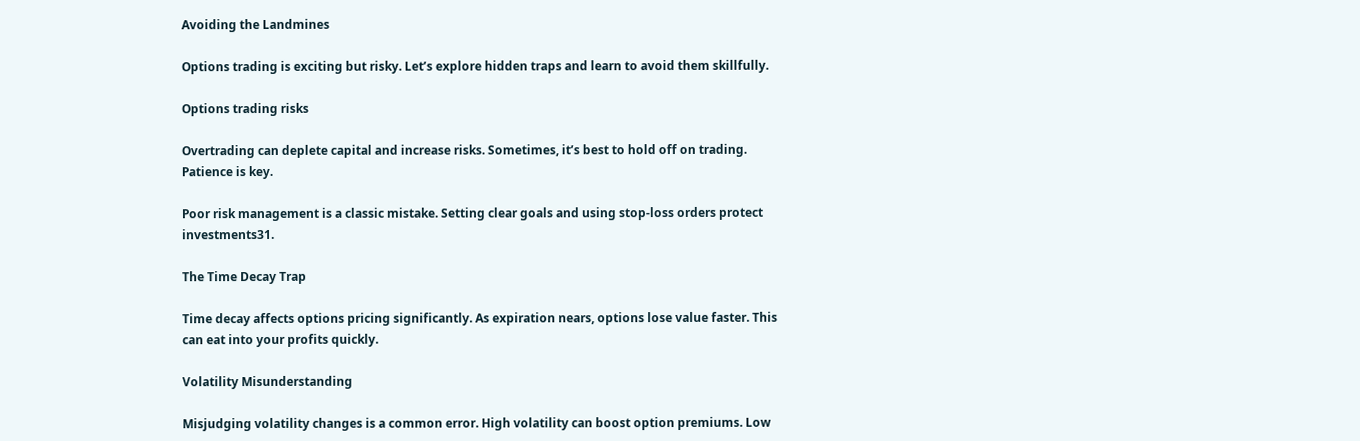Avoiding the Landmines

Options trading is exciting but risky. Let’s explore hidden traps and learn to avoid them skillfully.

Options trading risks

Overtrading can deplete capital and increase risks. Sometimes, it’s best to hold off on trading. Patience is key.

Poor risk management is a classic mistake. Setting clear goals and using stop-loss orders protect investments31.

The Time Decay Trap

Time decay affects options pricing significantly. As expiration nears, options lose value faster. This can eat into your profits quickly.

Volatility Misunderstanding

Misjudging volatility changes is a common error. High volatility can boost option premiums. Low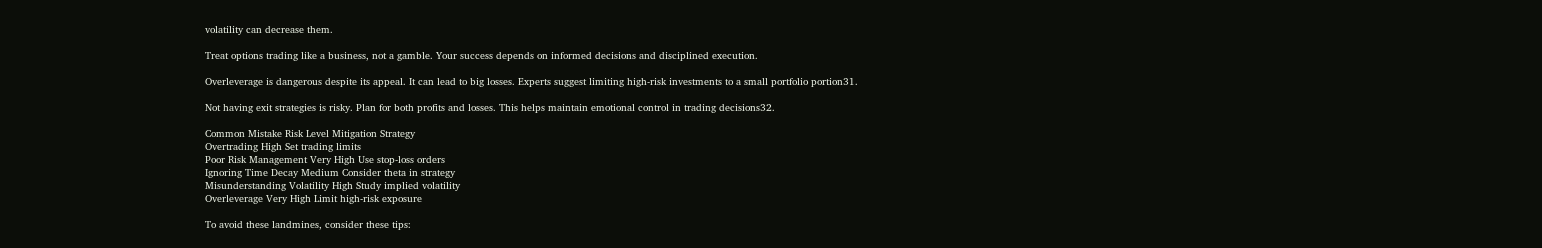volatility can decrease them.

Treat options trading like a business, not a gamble. Your success depends on informed decisions and disciplined execution.

Overleverage is dangerous despite its appeal. It can lead to big losses. Experts suggest limiting high-risk investments to a small portfolio portion31.

Not having exit strategies is risky. Plan for both profits and losses. This helps maintain emotional control in trading decisions32.

Common Mistake Risk Level Mitigation Strategy
Overtrading High Set trading limits
Poor Risk Management Very High Use stop-loss orders
Ignoring Time Decay Medium Consider theta in strategy
Misunderstanding Volatility High Study implied volatility
Overleverage Very High Limit high-risk exposure

To avoid these landmines, consider these tips: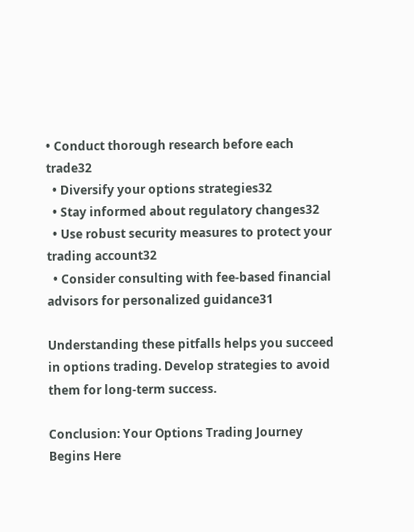• Conduct thorough research before each trade32
  • Diversify your options strategies32
  • Stay informed about regulatory changes32
  • Use robust security measures to protect your trading account32
  • Consider consulting with fee-based financial advisors for personalized guidance31

Understanding these pitfalls helps you succeed in options trading. Develop strategies to avoid them for long-term success.

Conclusion: Your Options Trading Journey Begins Here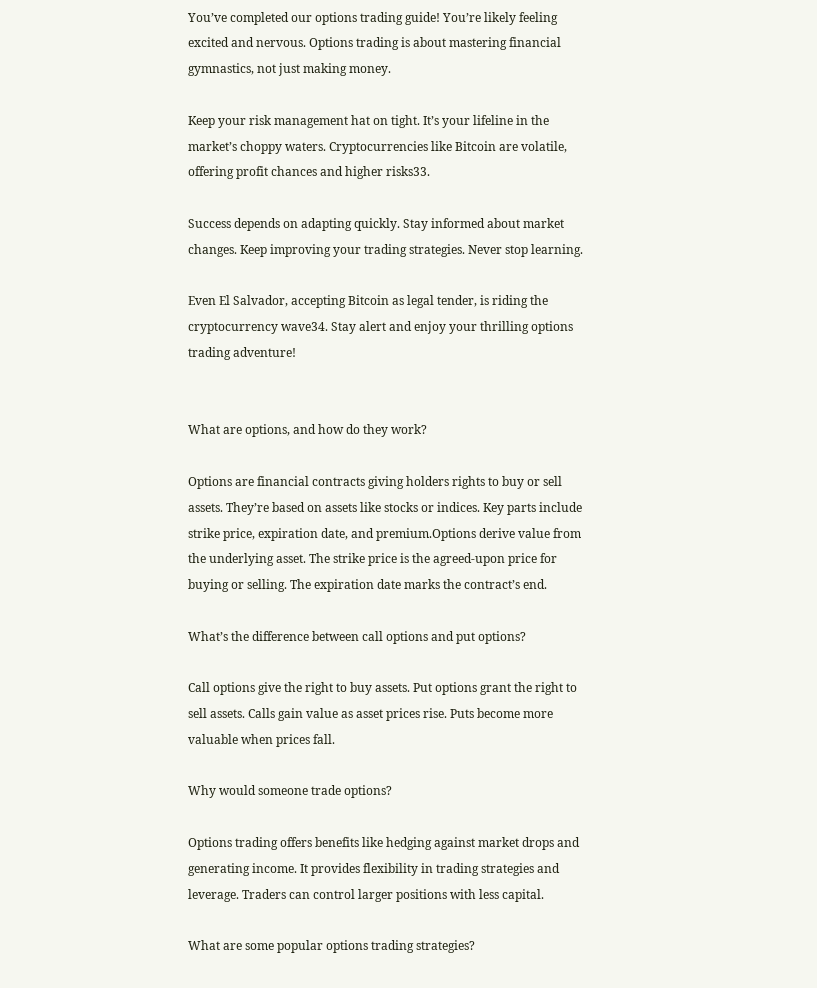You’ve completed our options trading guide! You’re likely feeling excited and nervous. Options trading is about mastering financial gymnastics, not just making money.

Keep your risk management hat on tight. It’s your lifeline in the market’s choppy waters. Cryptocurrencies like Bitcoin are volatile, offering profit chances and higher risks33.

Success depends on adapting quickly. Stay informed about market changes. Keep improving your trading strategies. Never stop learning.

Even El Salvador, accepting Bitcoin as legal tender, is riding the cryptocurrency wave34. Stay alert and enjoy your thrilling options trading adventure!


What are options, and how do they work?

Options are financial contracts giving holders rights to buy or sell assets. They’re based on assets like stocks or indices. Key parts include strike price, expiration date, and premium.Options derive value from the underlying asset. The strike price is the agreed-upon price for buying or selling. The expiration date marks the contract’s end.

What’s the difference between call options and put options?

Call options give the right to buy assets. Put options grant the right to sell assets. Calls gain value as asset prices rise. Puts become more valuable when prices fall.

Why would someone trade options?

Options trading offers benefits like hedging against market drops and generating income. It provides flexibility in trading strategies and leverage. Traders can control larger positions with less capital.

What are some popular options trading strategies?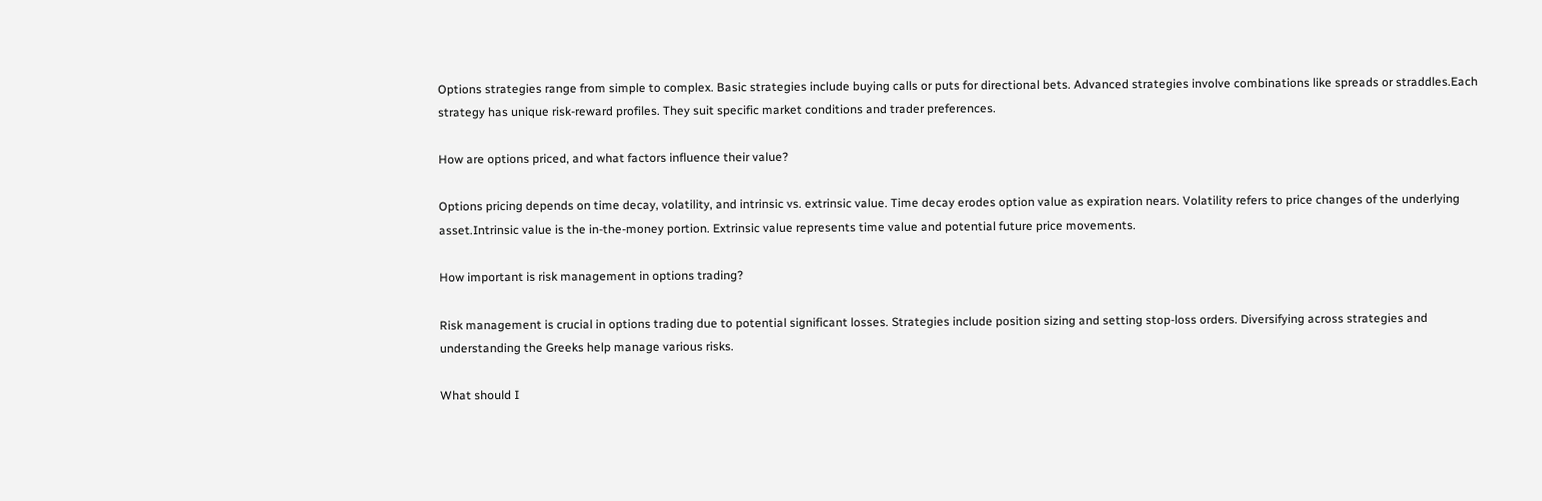Options strategies range from simple to complex. Basic strategies include buying calls or puts for directional bets. Advanced strategies involve combinations like spreads or straddles.Each strategy has unique risk-reward profiles. They suit specific market conditions and trader preferences.

How are options priced, and what factors influence their value?

Options pricing depends on time decay, volatility, and intrinsic vs. extrinsic value. Time decay erodes option value as expiration nears. Volatility refers to price changes of the underlying asset.Intrinsic value is the in-the-money portion. Extrinsic value represents time value and potential future price movements.

How important is risk management in options trading?

Risk management is crucial in options trading due to potential significant losses. Strategies include position sizing and setting stop-loss orders. Diversifying across strategies and understanding the Greeks help manage various risks.

What should I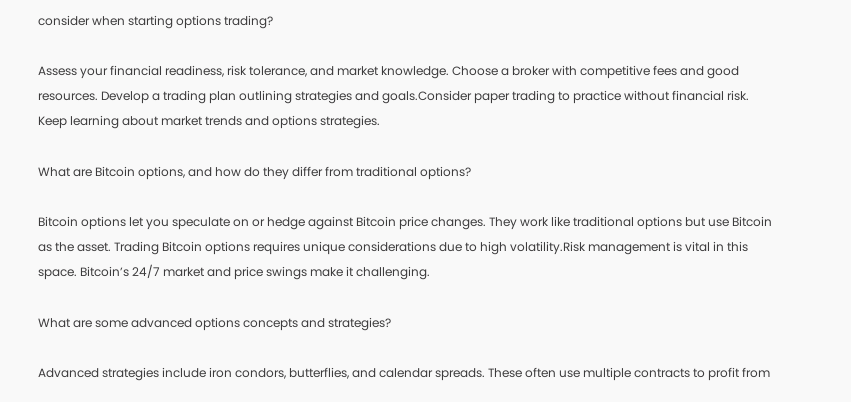consider when starting options trading?

Assess your financial readiness, risk tolerance, and market knowledge. Choose a broker with competitive fees and good resources. Develop a trading plan outlining strategies and goals.Consider paper trading to practice without financial risk. Keep learning about market trends and options strategies.

What are Bitcoin options, and how do they differ from traditional options?

Bitcoin options let you speculate on or hedge against Bitcoin price changes. They work like traditional options but use Bitcoin as the asset. Trading Bitcoin options requires unique considerations due to high volatility.Risk management is vital in this space. Bitcoin’s 24/7 market and price swings make it challenging.

What are some advanced options concepts and strategies?

Advanced strategies include iron condors, butterflies, and calendar spreads. These often use multiple contracts to profit from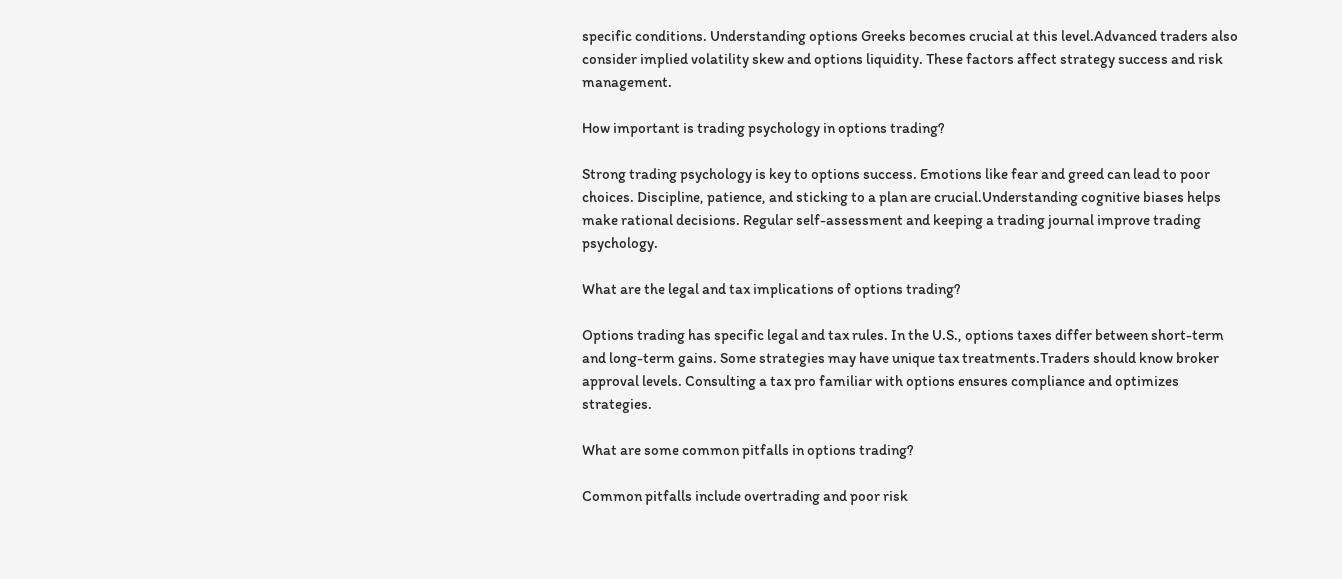specific conditions. Understanding options Greeks becomes crucial at this level.Advanced traders also consider implied volatility skew and options liquidity. These factors affect strategy success and risk management.

How important is trading psychology in options trading?

Strong trading psychology is key to options success. Emotions like fear and greed can lead to poor choices. Discipline, patience, and sticking to a plan are crucial.Understanding cognitive biases helps make rational decisions. Regular self-assessment and keeping a trading journal improve trading psychology.

What are the legal and tax implications of options trading?

Options trading has specific legal and tax rules. In the U.S., options taxes differ between short-term and long-term gains. Some strategies may have unique tax treatments.Traders should know broker approval levels. Consulting a tax pro familiar with options ensures compliance and optimizes strategies.

What are some common pitfalls in options trading?

Common pitfalls include overtrading and poor risk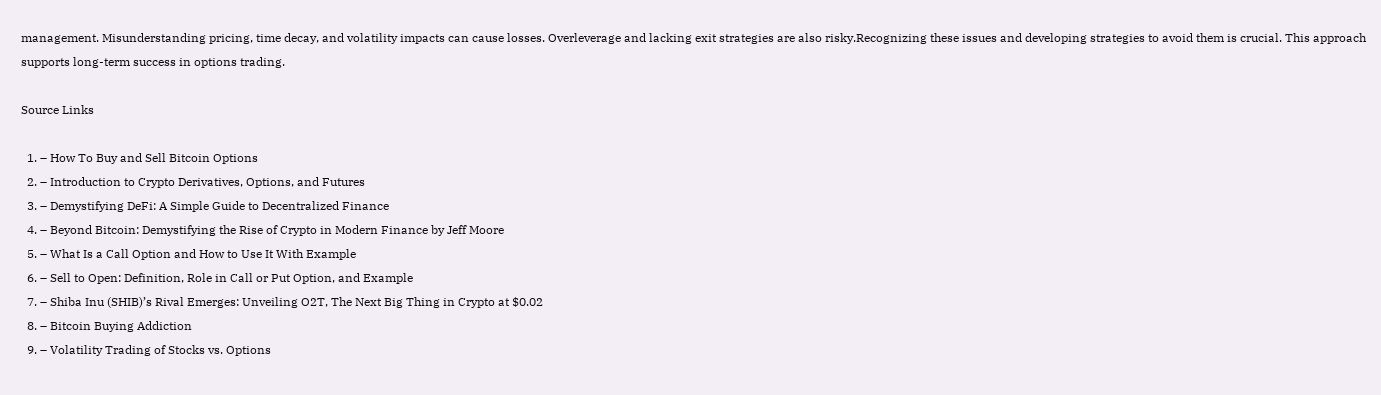management. Misunderstanding pricing, time decay, and volatility impacts can cause losses. Overleverage and lacking exit strategies are also risky.Recognizing these issues and developing strategies to avoid them is crucial. This approach supports long-term success in options trading.

Source Links

  1. – How To Buy and Sell Bitcoin Options
  2. – Introduction to Crypto Derivatives, Options, and Futures
  3. – Demystifying DeFi: A Simple Guide to Decentralized Finance
  4. – Beyond Bitcoin: Demystifying the Rise of Crypto in Modern Finance by Jeff Moore
  5. – What Is a Call Option and How to Use It With Example
  6. – Sell to Open: Definition, Role in Call or Put Option, and Example
  7. – Shiba Inu (SHIB)’s Rival Emerges: Unveiling O2T, The Next Big Thing in Crypto at $0.02
  8. – Bitcoin Buying Addiction
  9. – Volatility Trading of Stocks vs. Options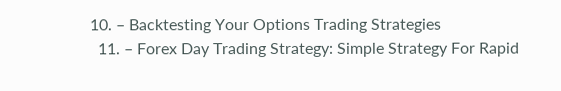10. – Backtesting Your Options Trading Strategies
  11. – Forex Day Trading Strategy: Simple Strategy For Rapid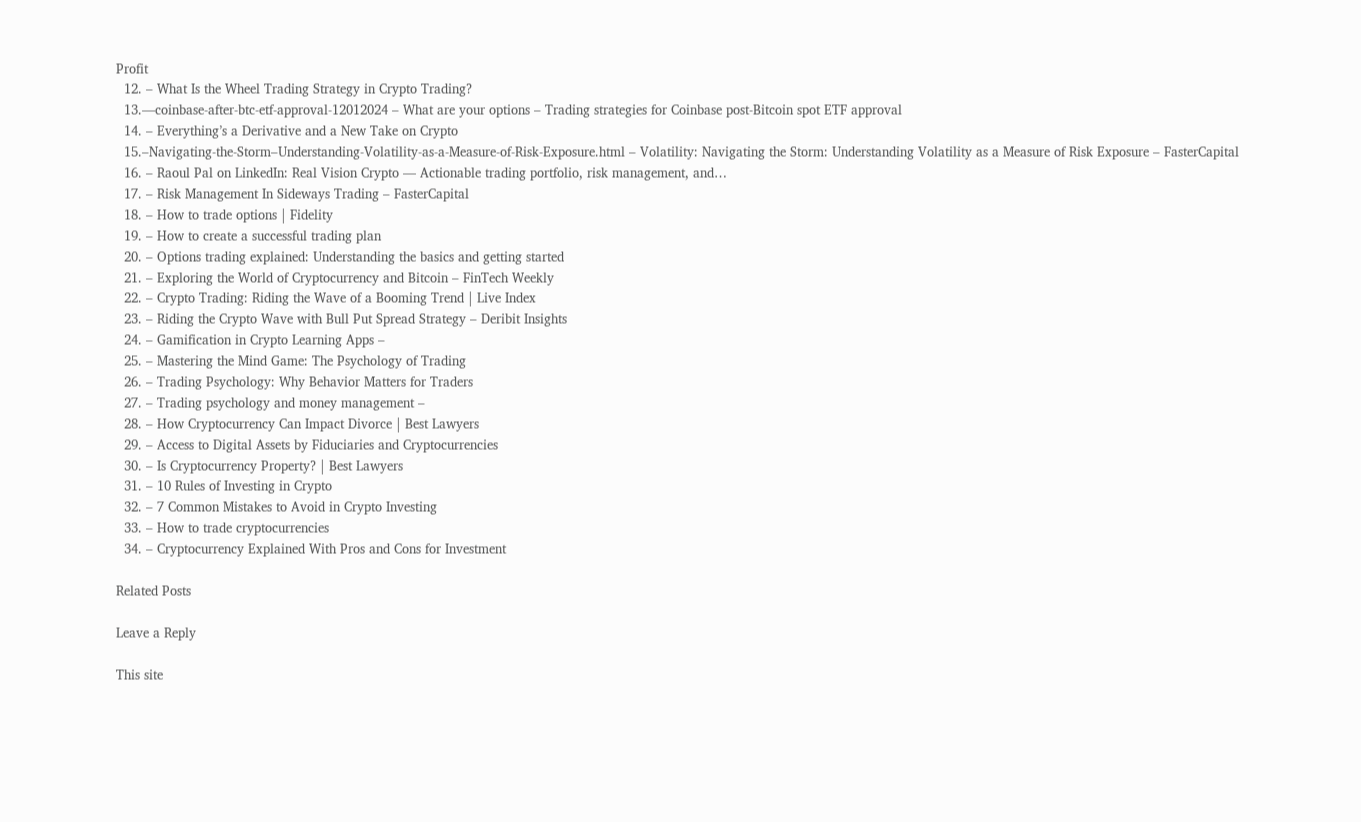Profit
  12. – What Is the Wheel Trading Strategy in Crypto Trading?
  13.—coinbase-after-btc-etf-approval-12012024 – What are your options – Trading strategies for Coinbase post-Bitcoin spot ETF approval
  14. – Everything’s a Derivative and a New Take on Crypto
  15.–Navigating-the-Storm–Understanding-Volatility-as-a-Measure-of-Risk-Exposure.html – Volatility: Navigating the Storm: Understanding Volatility as a Measure of Risk Exposure – FasterCapital
  16. – Raoul Pal on LinkedIn: Real Vision Crypto — Actionable trading portfolio, risk management, and…
  17. – Risk Management In Sideways Trading – FasterCapital
  18. – How to trade options | Fidelity
  19. – How to create a successful trading plan
  20. – Options trading explained: Understanding the basics and getting started
  21. – Exploring the World of Cryptocurrency and Bitcoin – FinTech Weekly
  22. – Crypto Trading: Riding the Wave of a Booming Trend | Live Index
  23. – Riding the Crypto Wave with Bull Put Spread Strategy – Deribit Insights
  24. – Gamification in Crypto Learning Apps –
  25. – Mastering the Mind Game: The Psychology of Trading
  26. – Trading Psychology: Why Behavior Matters for Traders
  27. – Trading psychology and money management –
  28. – How Cryptocurrency Can Impact Divorce | Best Lawyers
  29. – Access to Digital Assets by Fiduciaries and Cryptocurrencies
  30. – Is Cryptocurrency Property? | Best Lawyers
  31. – 10 Rules of Investing in Crypto
  32. – 7 Common Mistakes to Avoid in Crypto Investing
  33. – How to trade cryptocurrencies
  34. – Cryptocurrency Explained With Pros and Cons for Investment

Related Posts

Leave a Reply

This site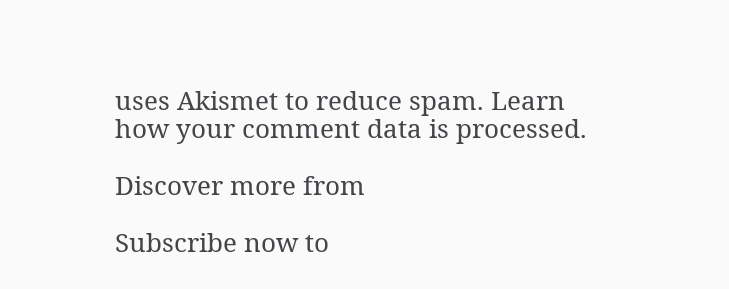uses Akismet to reduce spam. Learn how your comment data is processed.

Discover more from

Subscribe now to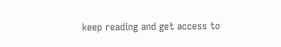keep reading and get access to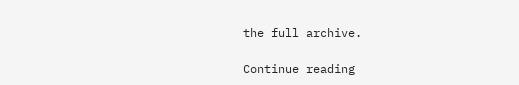the full archive.

Continue reading